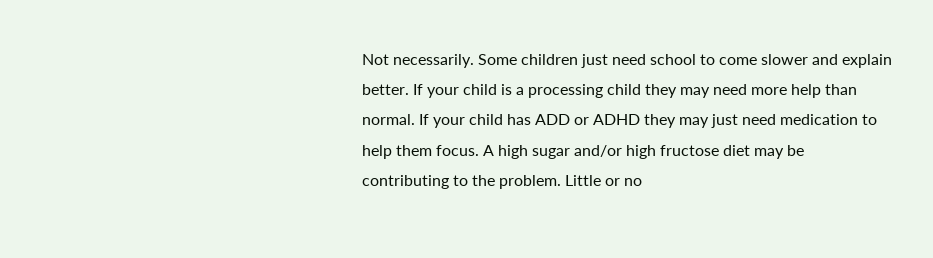Not necessarily. Some children just need school to come slower and explain better. If your child is a processing child they may need more help than normal. If your child has ADD or ADHD they may just need medication to help them focus. A high sugar and/or high fructose diet may be contributing to the problem. Little or no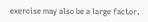exercise may also be a large factor.